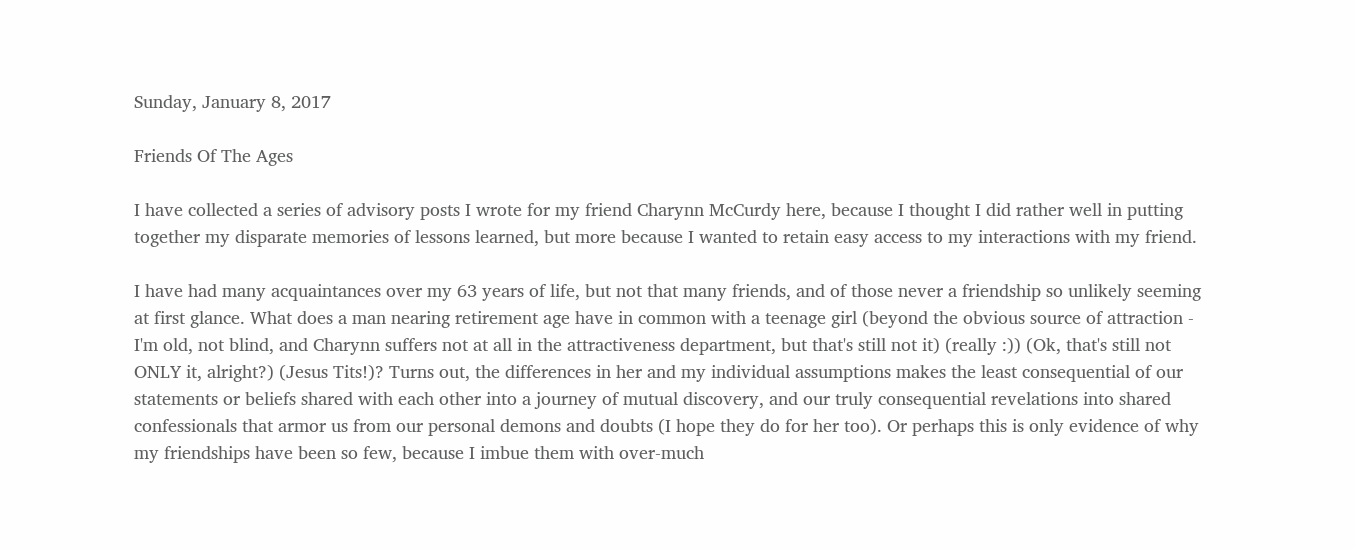Sunday, January 8, 2017

Friends Of The Ages

I have collected a series of advisory posts I wrote for my friend Charynn McCurdy here, because I thought I did rather well in putting together my disparate memories of lessons learned, but more because I wanted to retain easy access to my interactions with my friend.

I have had many acquaintances over my 63 years of life, but not that many friends, and of those never a friendship so unlikely seeming at first glance. What does a man nearing retirement age have in common with a teenage girl (beyond the obvious source of attraction - I'm old, not blind, and Charynn suffers not at all in the attractiveness department, but that's still not it) (really :)) (Ok, that's still not ONLY it, alright?) (Jesus Tits!)? Turns out, the differences in her and my individual assumptions makes the least consequential of our statements or beliefs shared with each other into a journey of mutual discovery, and our truly consequential revelations into shared confessionals that armor us from our personal demons and doubts (I hope they do for her too). Or perhaps this is only evidence of why my friendships have been so few, because I imbue them with over-much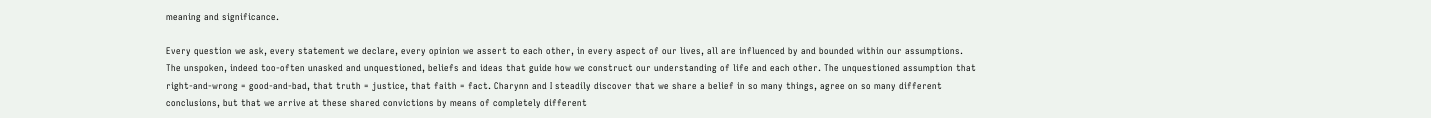meaning and significance.

Every question we ask, every statement we declare, every opinion we assert to each other, in every aspect of our lives, all are influenced by and bounded within our assumptions. The unspoken, indeed too-often unasked and unquestioned, beliefs and ideas that guide how we construct our understanding of life and each other. The unquestioned assumption that right-and-wrong = good-and-bad, that truth = justice, that faith = fact. Charynn and I steadily discover that we share a belief in so many things, agree on so many different conclusions, but that we arrive at these shared convictions by means of completely different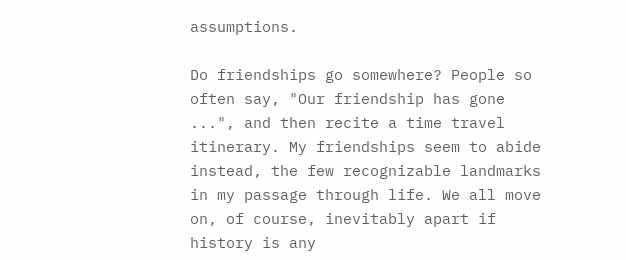assumptions.

Do friendships go somewhere? People so often say, "Our friendship has gone ...", and then recite a time travel itinerary. My friendships seem to abide instead, the few recognizable landmarks in my passage through life. We all move on, of course, inevitably apart if history is any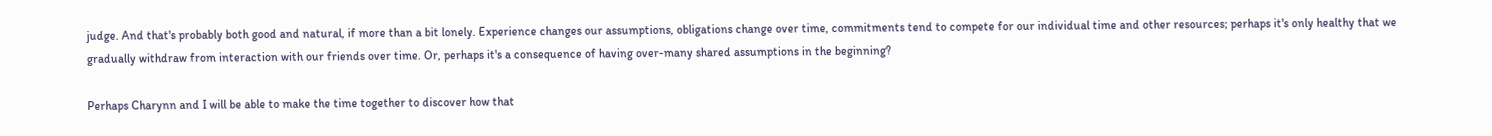judge. And that's probably both good and natural, if more than a bit lonely. Experience changes our assumptions, obligations change over time, commitments tend to compete for our individual time and other resources; perhaps it's only healthy that we gradually withdraw from interaction with our friends over time. Or, perhaps it's a consequence of having over-many shared assumptions in the beginning?

Perhaps Charynn and I will be able to make the time together to discover how that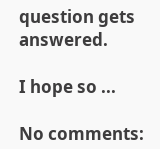question gets answered.

I hope so ...

No comments: